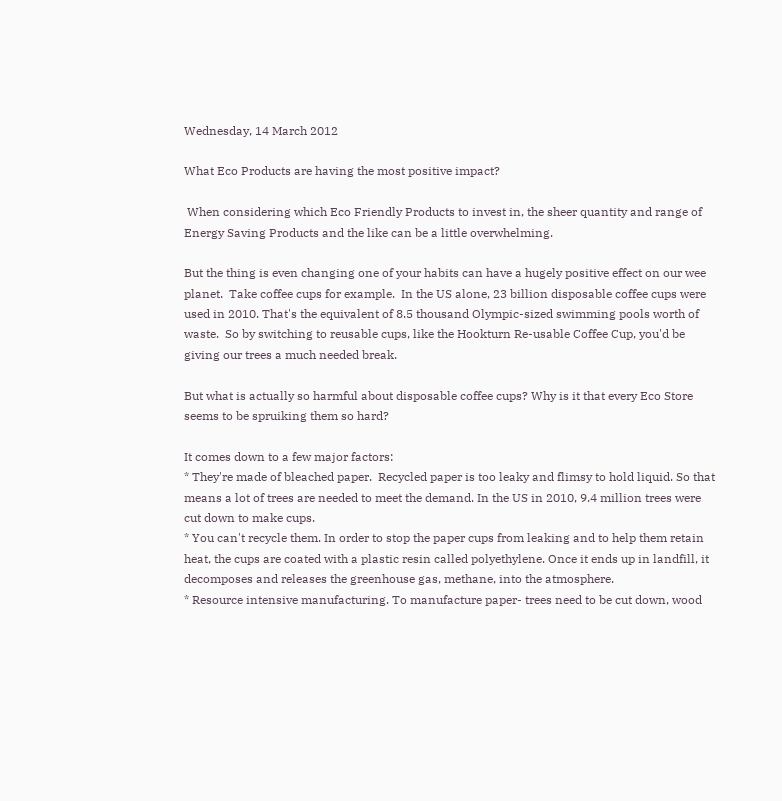Wednesday, 14 March 2012

What Eco Products are having the most positive impact?

 When considering which Eco Friendly Products to invest in, the sheer quantity and range of Energy Saving Products and the like can be a little overwhelming.

But the thing is even changing one of your habits can have a hugely positive effect on our wee planet.  Take coffee cups for example.  In the US alone, 23 billion disposable coffee cups were used in 2010. That's the equivalent of 8.5 thousand Olympic-sized swimming pools worth of waste.  So by switching to reusable cups, like the Hookturn Re-usable Coffee Cup, you'd be giving our trees a much needed break.

But what is actually so harmful about disposable coffee cups? Why is it that every Eco Store seems to be spruiking them so hard?

It comes down to a few major factors:
* They're made of bleached paper.  Recycled paper is too leaky and flimsy to hold liquid. So that means a lot of trees are needed to meet the demand. In the US in 2010, 9.4 million trees were cut down to make cups.
* You can't recycle them. In order to stop the paper cups from leaking and to help them retain heat, the cups are coated with a plastic resin called polyethylene. Once it ends up in landfill, it decomposes and releases the greenhouse gas, methane, into the atmosphere.
* Resource intensive manufacturing. To manufacture paper- trees need to be cut down, wood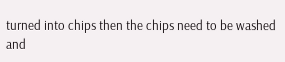turned into chips then the chips need to be washed and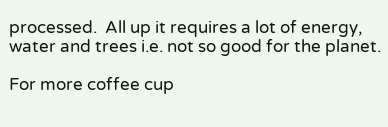processed.  All up it requires a lot of energy, water and trees i.e. not so good for the planet.

For more coffee cup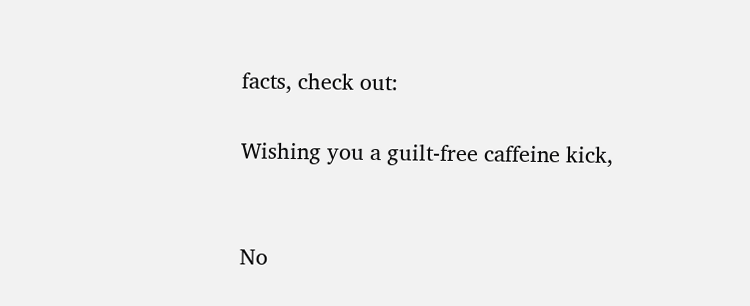facts, check out:

Wishing you a guilt-free caffeine kick,


No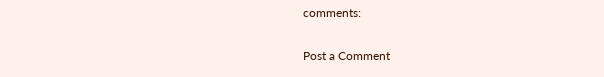comments:

Post a Comment